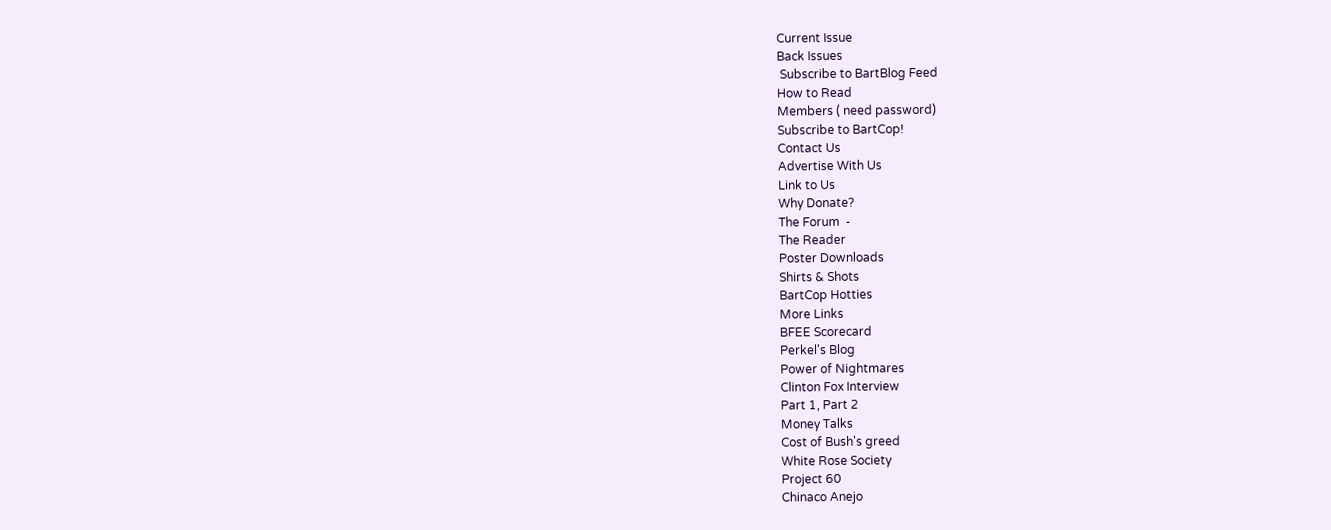Current Issue
Back Issues
 Subscribe to BartBlog Feed
How to Read
Members ( need password)
Subscribe to BartCop!
Contact Us
Advertise With Us
Link to Us
Why Donate?
The Forum  -
The Reader
Poster Downloads
Shirts & Shots
BartCop Hotties
More Links
BFEE Scorecard
Perkel's Blog
Power of Nightmares
Clinton Fox Interview
Part 1, Part 2
Money Talks
Cost of Bush's greed
White Rose Society
Project 60
Chinaco Anejo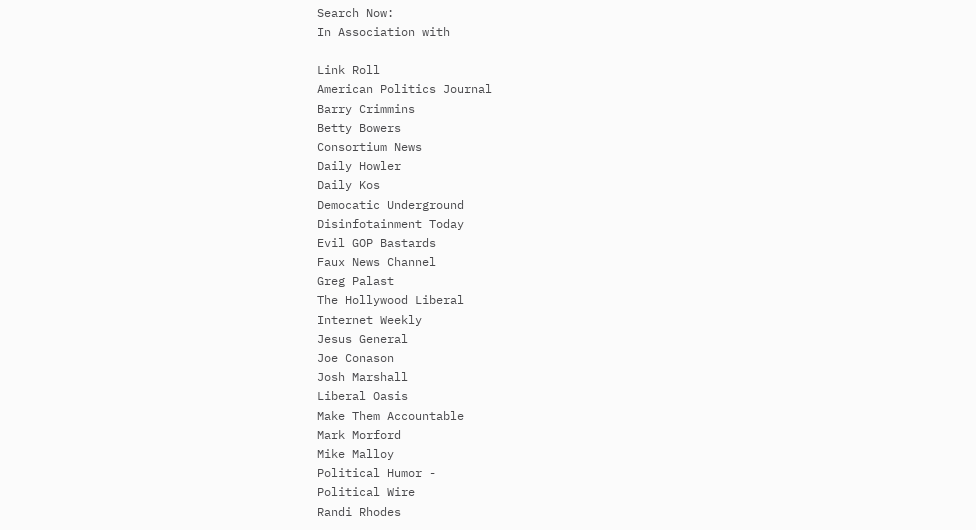Search Now:
In Association with

Link Roll
American Politics Journal
Barry Crimmins
Betty Bowers
Consortium News
Daily Howler
Daily Kos
Democatic Underground
Disinfotainment Today
Evil GOP Bastards
Faux News Channel
Greg Palast
The Hollywood Liberal
Internet Weekly
Jesus General
Joe Conason
Josh Marshall
Liberal Oasis
Make Them Accountable
Mark Morford
Mike Malloy
Political Humor -
Political Wire
Randi Rhodes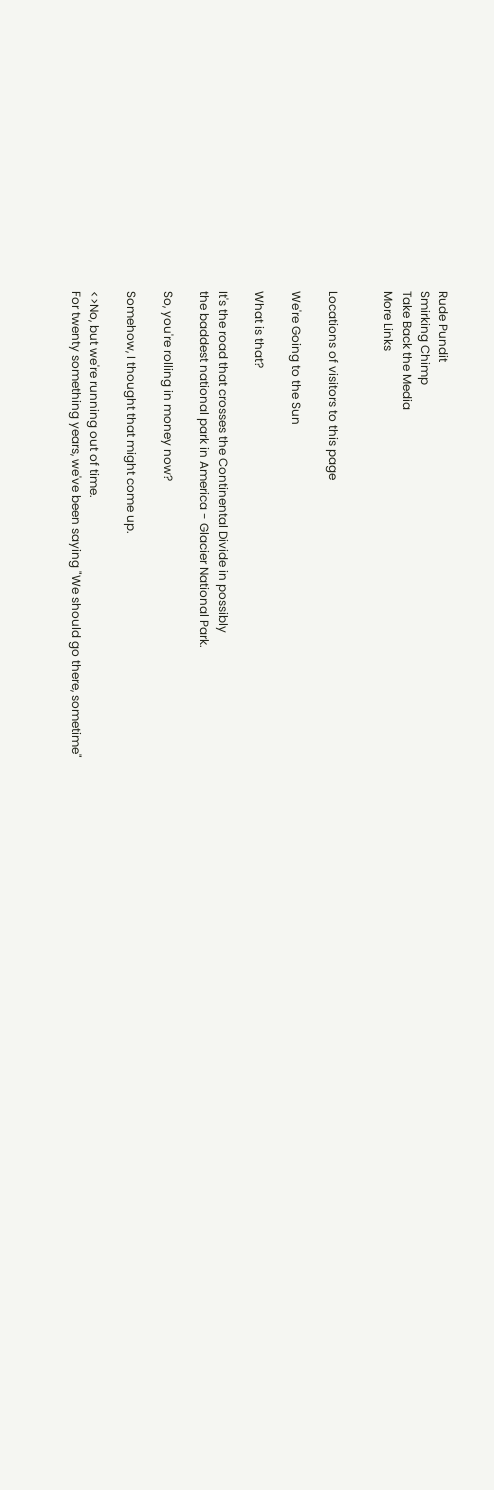Rude Pundit
Smirking Chimp
Take Back the Media
More Links


Locations of visitors to this page

We're Going to the Sun

What is that?

It's the road that crosses the Continental Divide in possibly
the baddest national park in America - Glacier National Park.

So, you're rolling in money now?

Somehow, I thought that might come up.

<>No, but we're running out of time.
For twenty something years, we've been saying "We should go there, sometime"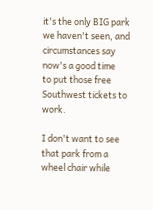it's the only BIG park we haven't seen, and circumstances say now's a good time
to put those free Southwest tickets to work.

I don't want to see that park from a wheel chair while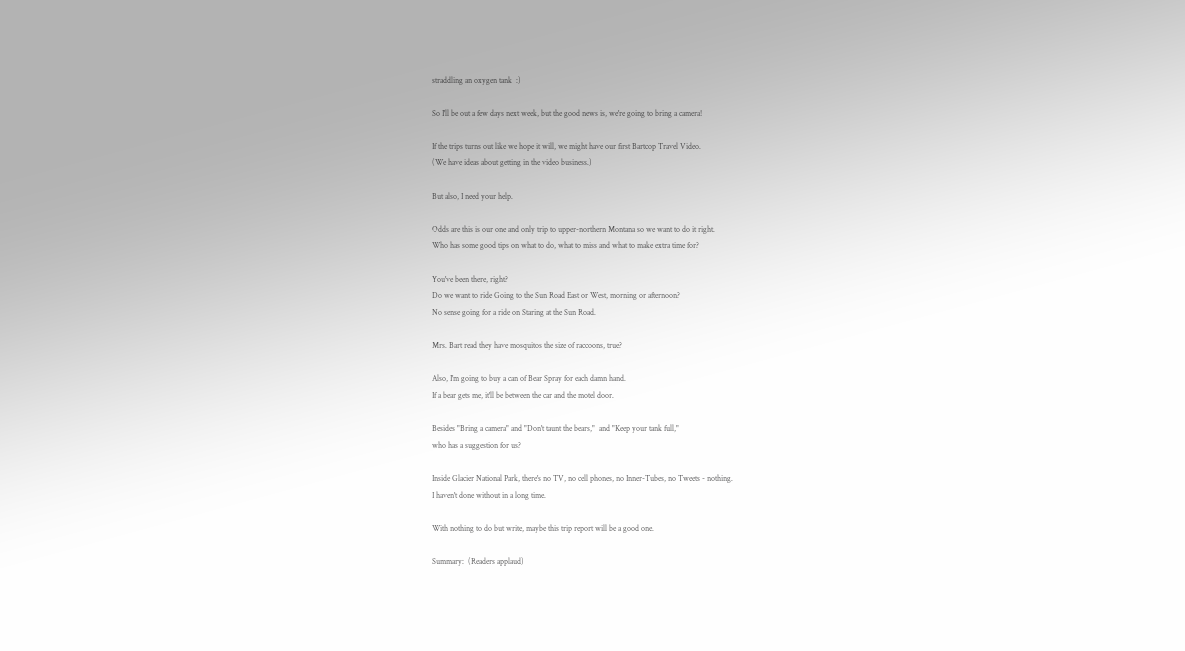straddling an oxygen tank  :)

So I'll be out a few days next week, but the good news is, we're going to bring a camera!

If the trips turns out like we hope it will, we might have our first Bartcop Travel Video.
(We have ideas about getting in the video business.)

But also, I need your help.

Odds are this is our one and only trip to upper-northern Montana so we want to do it right.
Who has some good tips on what to do, what to miss and what to make extra time for?

You've been there, right?
Do we want to ride Going to the Sun Road East or West, morning or afternoon?
No sense going for a ride on Staring at the Sun Road.

Mrs. Bart read they have mosquitos the size of raccoons, true?

Also, I'm going to buy a can of Bear Spray for each damn hand.
If a bear gets me, it'll be between the car and the motel door.

Besides "Bring a camera" and "Don't taunt the bears,"  and "Keep your tank full,"
who has a suggestion for us?

Inside Glacier National Park, there's no TV, no cell phones, no Inner-Tubes, no Tweets - nothing.
I haven't done without in a long time.

With nothing to do but write, maybe this trip report will be a good one.

Summary:  (Readers applaud)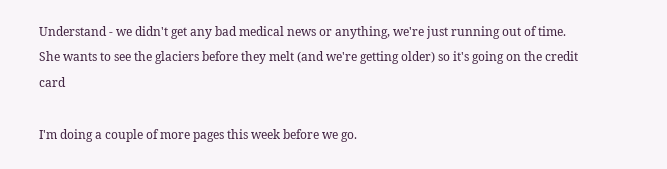Understand - we didn't get any bad medical news or anything, we're just running out of time.
She wants to see the glaciers before they melt (and we're getting older) so it's going on the credit card

I'm doing a couple of more pages this week before we go.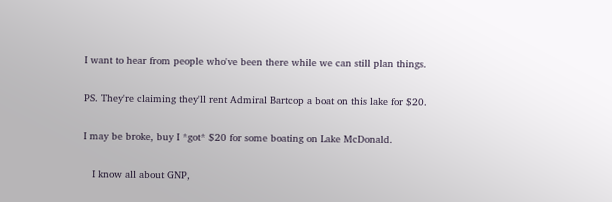I want to hear from people who've been there while we can still plan things.

PS. They're claiming they'll rent Admiral Bartcop a boat on this lake for $20.

I may be broke, buy I *got* $20 for some boating on Lake McDonald.

   I know all about GNP,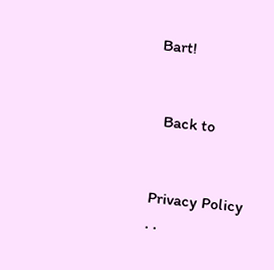Bart!


  Back to


Privacy Policy
. .